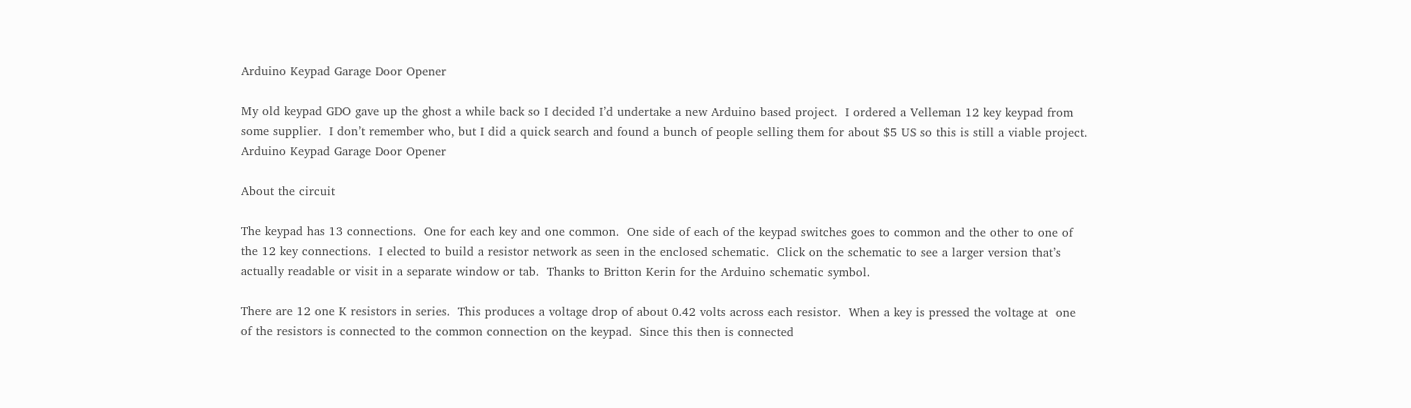Arduino Keypad Garage Door Opener

My old keypad GDO gave up the ghost a while back so I decided I’d undertake a new Arduino based project.  I ordered a Velleman 12 key keypad from some supplier.  I don’t remember who, but I did a quick search and found a bunch of people selling them for about $5 US so this is still a viable project.
Arduino Keypad Garage Door Opener

About the circuit

The keypad has 13 connections.  One for each key and one common.  One side of each of the keypad switches goes to common and the other to one of the 12 key connections.  I elected to build a resistor network as seen in the enclosed schematic.  Click on the schematic to see a larger version that’s actually readable or visit in a separate window or tab.  Thanks to Britton Kerin for the Arduino schematic symbol.

There are 12 one K resistors in series.  This produces a voltage drop of about 0.42 volts across each resistor.  When a key is pressed the voltage at  one of the resistors is connected to the common connection on the keypad.  Since this then is connected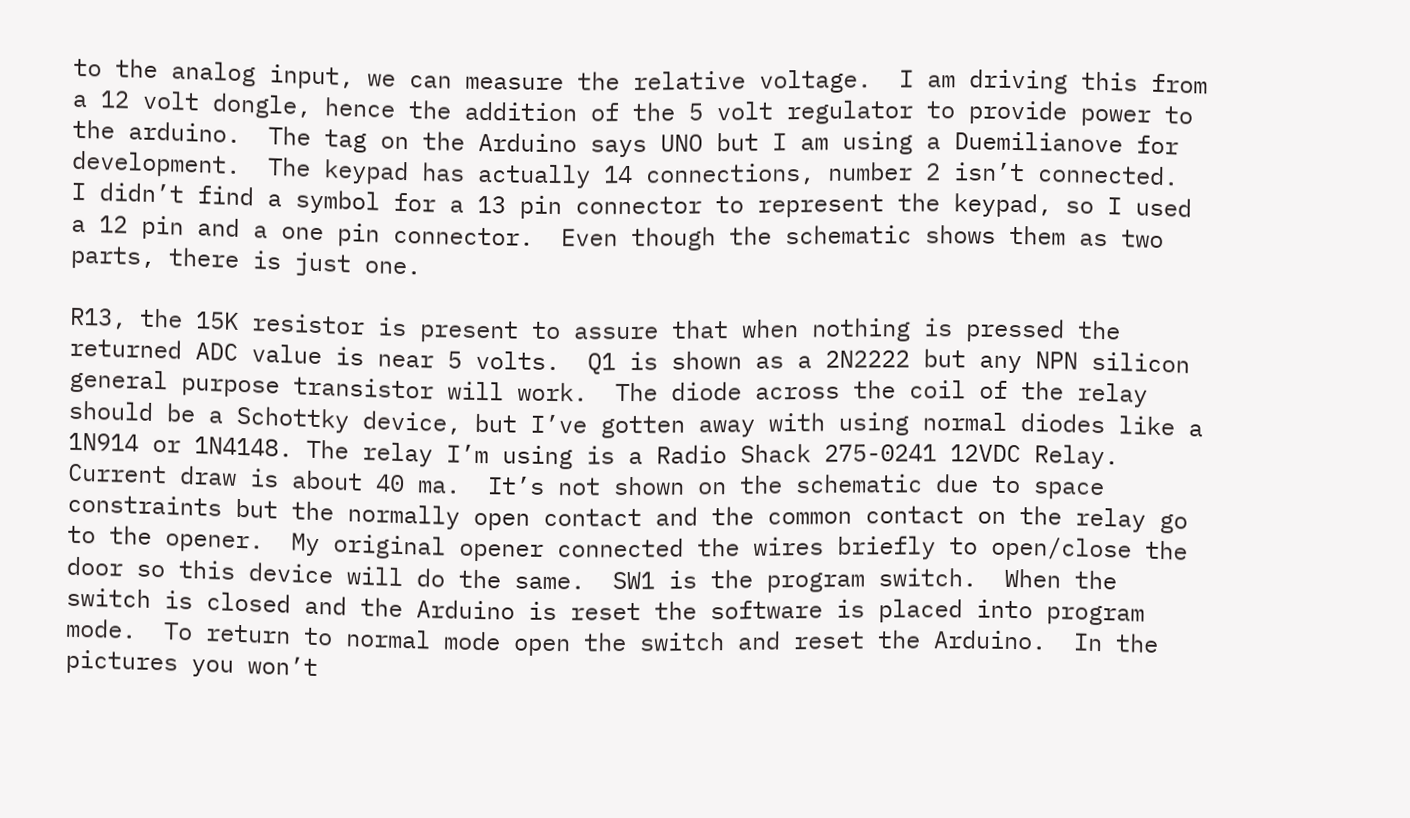to the analog input, we can measure the relative voltage.  I am driving this from a 12 volt dongle, hence the addition of the 5 volt regulator to provide power to the arduino.  The tag on the Arduino says UNO but I am using a Duemilianove for development.  The keypad has actually 14 connections, number 2 isn’t connected.  I didn’t find a symbol for a 13 pin connector to represent the keypad, so I used a 12 pin and a one pin connector.  Even though the schematic shows them as two parts, there is just one.

R13, the 15K resistor is present to assure that when nothing is pressed the returned ADC value is near 5 volts.  Q1 is shown as a 2N2222 but any NPN silicon general purpose transistor will work.  The diode across the coil of the relay should be a Schottky device, but I’ve gotten away with using normal diodes like a 1N914 or 1N4148. The relay I’m using is a Radio Shack 275-0241 12VDC Relay.  Current draw is about 40 ma.  It’s not shown on the schematic due to space constraints but the normally open contact and the common contact on the relay go to the opener.  My original opener connected the wires briefly to open/close the door so this device will do the same.  SW1 is the program switch.  When the switch is closed and the Arduino is reset the software is placed into program mode.  To return to normal mode open the switch and reset the Arduino.  In the pictures you won’t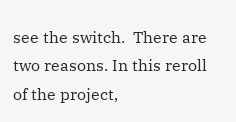see the switch.  There are two reasons. In this reroll of the project,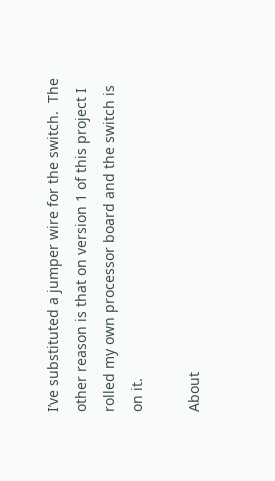I’ve substituted a jumper wire for the switch.  The other reason is that on version 1 of this project I rolled my own processor board and the switch is on it.

About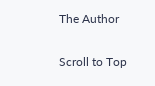The Author

Scroll to Top